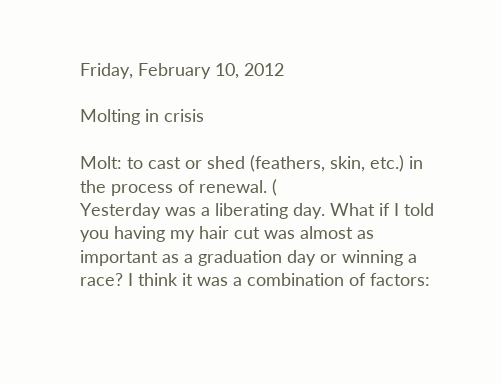Friday, February 10, 2012

Molting in crisis

Molt: to cast or shed (feathers, skin, etc.) in the process of renewal. (
Yesterday was a liberating day. What if I told you having my hair cut was almost as important as a graduation day or winning a race? I think it was a combination of factors: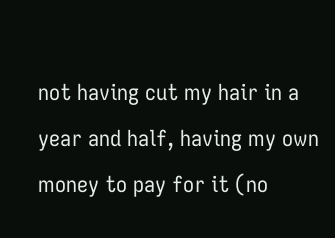not having cut my hair in a year and half, having my own money to pay for it (no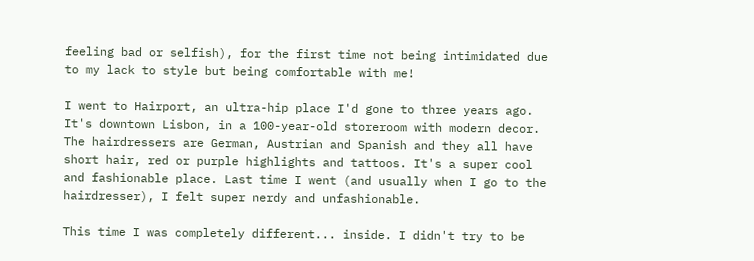feeling bad or selfish), for the first time not being intimidated due to my lack to style but being comfortable with me!

I went to Hairport, an ultra-hip place I'd gone to three years ago. It's downtown Lisbon, in a 100-year-old storeroom with modern decor. The hairdressers are German, Austrian and Spanish and they all have short hair, red or purple highlights and tattoos. It's a super cool and fashionable place. Last time I went (and usually when I go to the hairdresser), I felt super nerdy and unfashionable.

This time I was completely different... inside. I didn't try to be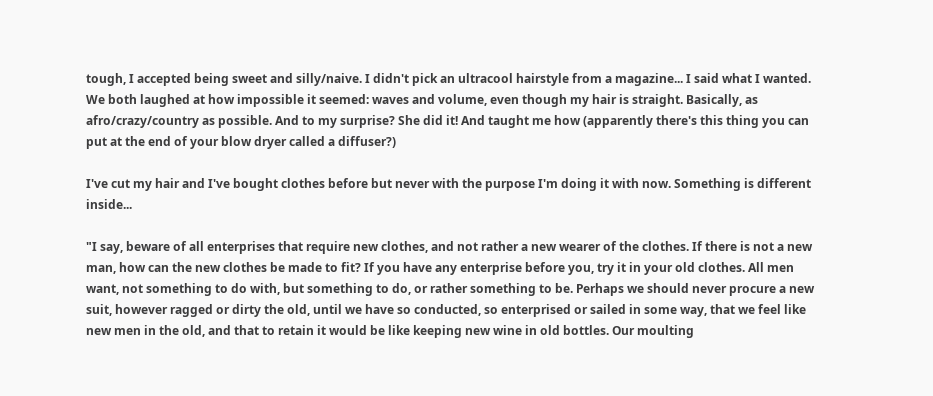tough, I accepted being sweet and silly/naive. I didn't pick an ultracool hairstyle from a magazine... I said what I wanted. We both laughed at how impossible it seemed: waves and volume, even though my hair is straight. Basically, as afro/crazy/country as possible. And to my surprise? She did it! And taught me how (apparently there's this thing you can put at the end of your blow dryer called a diffuser?)

I've cut my hair and I've bought clothes before but never with the purpose I'm doing it with now. Something is different inside...

"I say, beware of all enterprises that require new clothes, and not rather a new wearer of the clothes. If there is not a new man, how can the new clothes be made to fit? If you have any enterprise before you, try it in your old clothes. All men want, not something to do with, but something to do, or rather something to be. Perhaps we should never procure a new suit, however ragged or dirty the old, until we have so conducted, so enterprised or sailed in some way, that we feel like new men in the old, and that to retain it would be like keeping new wine in old bottles. Our moulting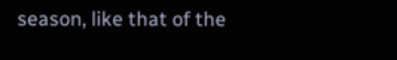season, like that of the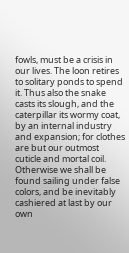fowls, must be a crisis in our lives. The loon retires to solitary ponds to spend it. Thus also the snake casts its slough, and the caterpillar its wormy coat, by an internal industry and expansion; for clothes are but our outmost cuticle and mortal coil. Otherwise we shall be found sailing under false colors, and be inevitably cashiered at last by our own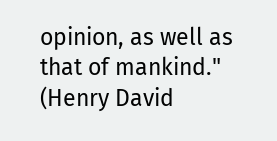opinion, as well as that of mankind." (Henry David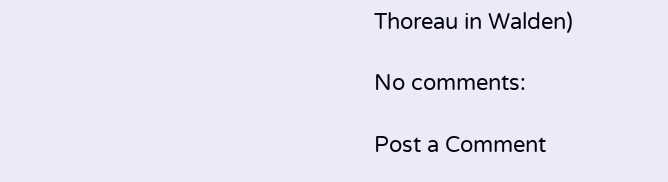Thoreau in Walden)

No comments:

Post a Comment